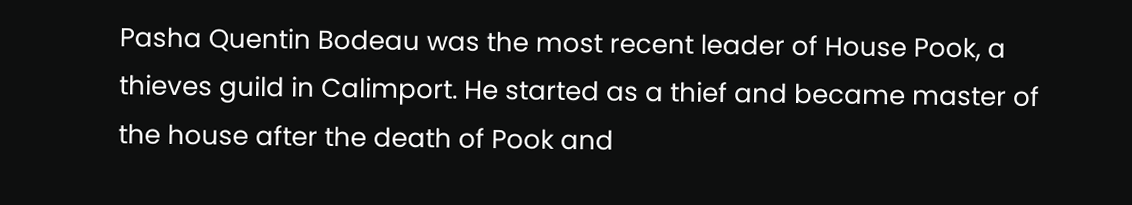Pasha Quentin Bodeau was the most recent leader of House Pook, a thieves guild in Calimport. He started as a thief and became master of the house after the death of Pook and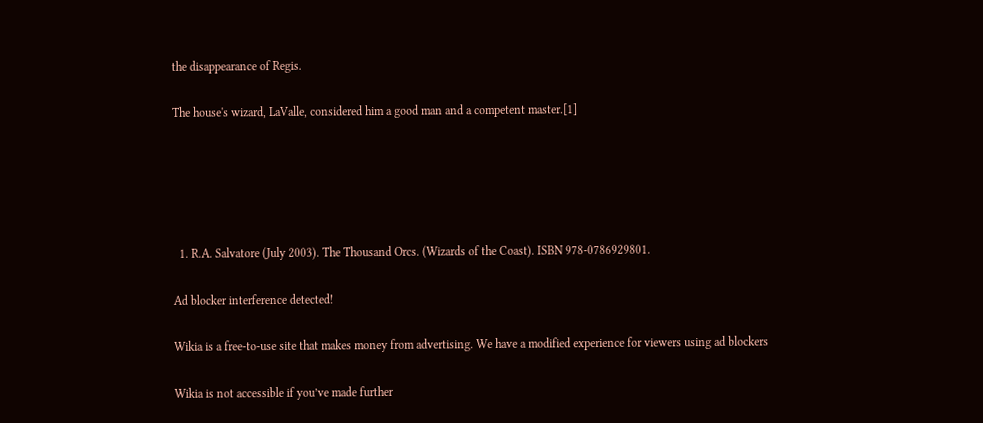the disappearance of Regis.

The house's wizard, LaValle, considered him a good man and a competent master.[1]





  1. R.A. Salvatore (July 2003). The Thousand Orcs. (Wizards of the Coast). ISBN 978-0786929801.

Ad blocker interference detected!

Wikia is a free-to-use site that makes money from advertising. We have a modified experience for viewers using ad blockers

Wikia is not accessible if you’ve made further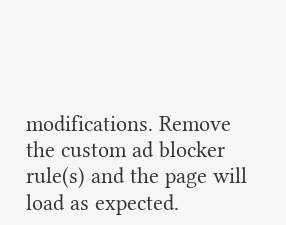modifications. Remove the custom ad blocker rule(s) and the page will load as expected.